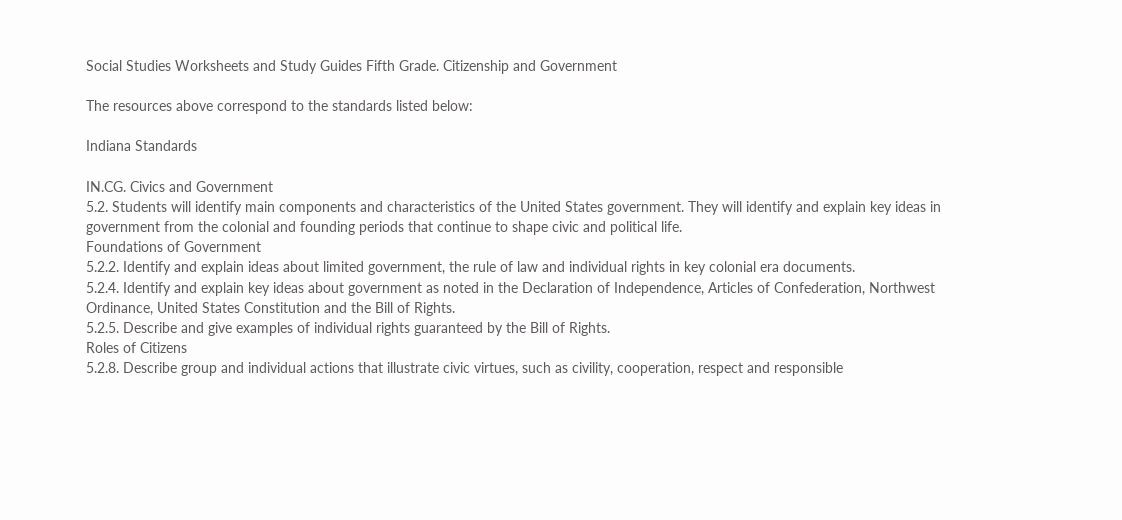Social Studies Worksheets and Study Guides Fifth Grade. Citizenship and Government

The resources above correspond to the standards listed below:

Indiana Standards

IN.CG. Civics and Government
5.2. Students will identify main components and characteristics of the United States government. They will identify and explain key ideas in government from the colonial and founding periods that continue to shape civic and political life.
Foundations of Government
5.2.2. Identify and explain ideas about limited government, the rule of law and individual rights in key colonial era documents.
5.2.4. Identify and explain key ideas about government as noted in the Declaration of Independence, Articles of Confederation, Northwest Ordinance, United States Constitution and the Bill of Rights.
5.2.5. Describe and give examples of individual rights guaranteed by the Bill of Rights.
Roles of Citizens
5.2.8. Describe group and individual actions that illustrate civic virtues, such as civility, cooperation, respect and responsible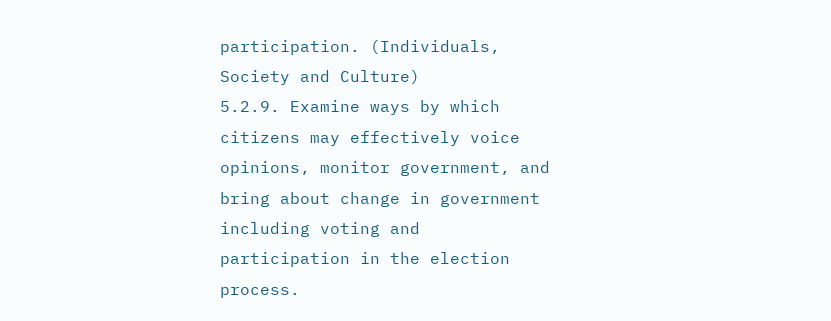participation. (Individuals, Society and Culture)
5.2.9. Examine ways by which citizens may effectively voice opinions, monitor government, and bring about change in government including voting and participation in the election process.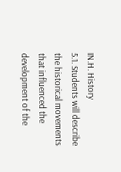IN.H. History
5.1. Students will describe the historical movements that influenced the development of the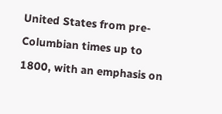United States from pre-Columbian times up to 1800, with an emphasis on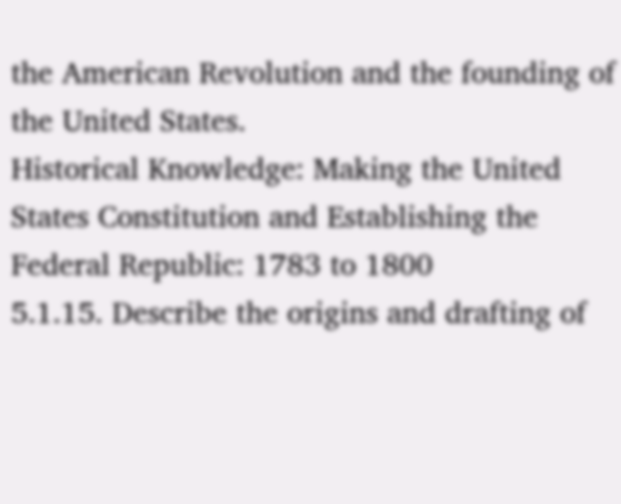the American Revolution and the founding of the United States.
Historical Knowledge: Making the United States Constitution and Establishing the Federal Republic: 1783 to 1800
5.1.15. Describe the origins and drafting of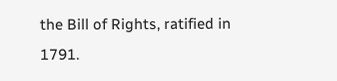the Bill of Rights, ratified in 1791.